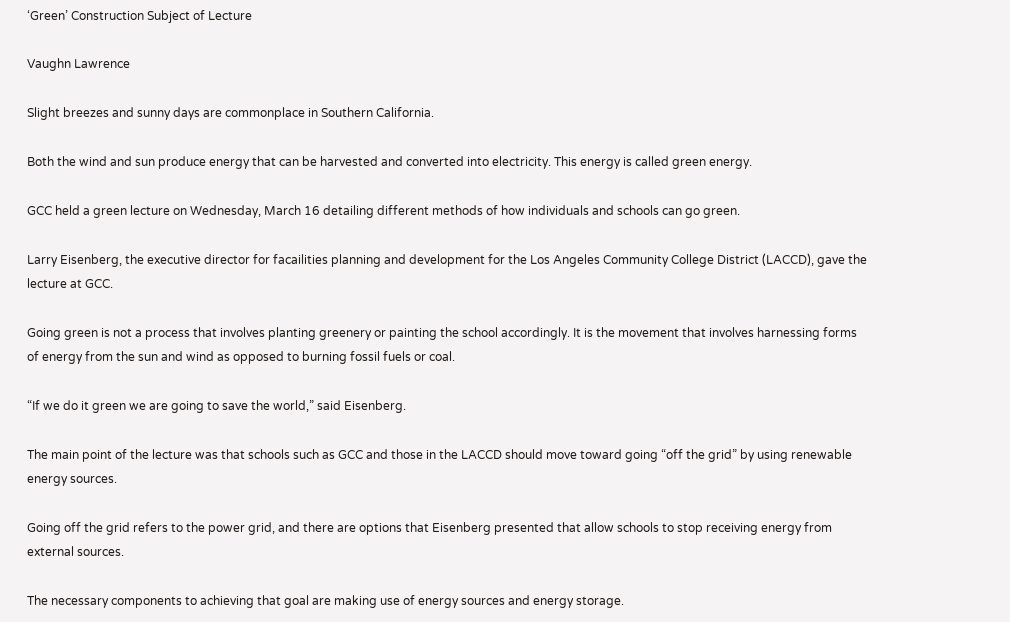‘Green’ Construction Subject of Lecture

Vaughn Lawrence

Slight breezes and sunny days are commonplace in Southern California.

Both the wind and sun produce energy that can be harvested and converted into electricity. This energy is called green energy.

GCC held a green lecture on Wednesday, March 16 detailing different methods of how individuals and schools can go green.

Larry Eisenberg, the executive director for facailities planning and development for the Los Angeles Community College District (LACCD), gave the lecture at GCC.

Going green is not a process that involves planting greenery or painting the school accordingly. It is the movement that involves harnessing forms of energy from the sun and wind as opposed to burning fossil fuels or coal.

“If we do it green we are going to save the world,” said Eisenberg.

The main point of the lecture was that schools such as GCC and those in the LACCD should move toward going “off the grid” by using renewable energy sources.

Going off the grid refers to the power grid, and there are options that Eisenberg presented that allow schools to stop receiving energy from external sources.

The necessary components to achieving that goal are making use of energy sources and energy storage.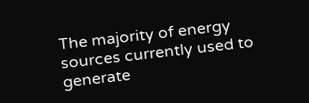The majority of energy sources currently used to generate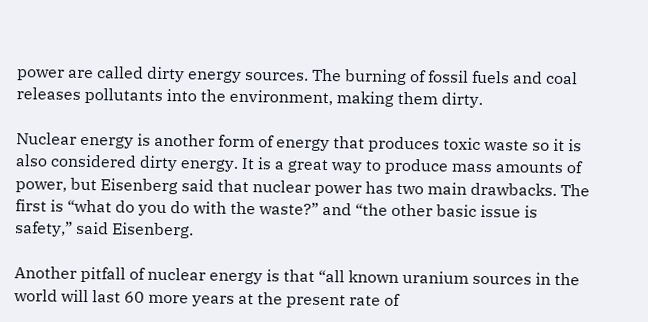power are called dirty energy sources. The burning of fossil fuels and coal releases pollutants into the environment, making them dirty.

Nuclear energy is another form of energy that produces toxic waste so it is also considered dirty energy. It is a great way to produce mass amounts of power, but Eisenberg said that nuclear power has two main drawbacks. The first is “what do you do with the waste?” and “the other basic issue is safety,” said Eisenberg.

Another pitfall of nuclear energy is that “all known uranium sources in the world will last 60 more years at the present rate of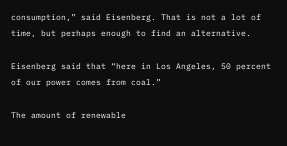consumption,” said Eisenberg. That is not a lot of time, but perhaps enough to find an alternative.

Eisenberg said that “here in Los Angeles, 50 percent of our power comes from coal.”

The amount of renewable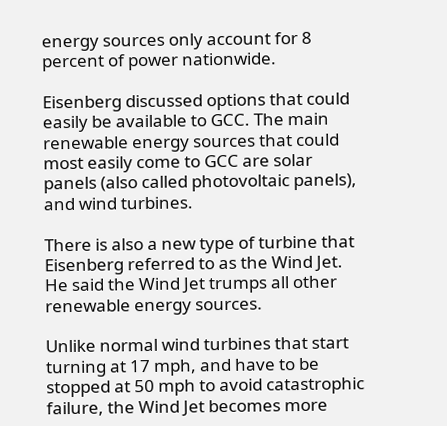energy sources only account for 8 percent of power nationwide.

Eisenberg discussed options that could easily be available to GCC. The main renewable energy sources that could most easily come to GCC are solar panels (also called photovoltaic panels), and wind turbines.

There is also a new type of turbine that Eisenberg referred to as the Wind Jet. He said the Wind Jet trumps all other renewable energy sources.

Unlike normal wind turbines that start turning at 17 mph, and have to be stopped at 50 mph to avoid catastrophic failure, the Wind Jet becomes more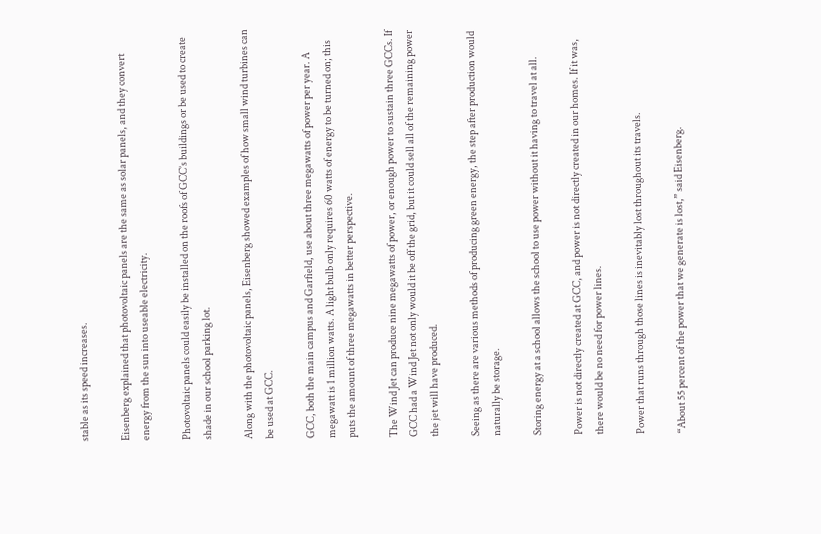stable as its speed increases.

Eisenberg explained that photovoltaic panels are the same as solar panels, and they convert energy from the sun into useable electricity.

Photovoltaic panels could easily be installed on the roofs of GCC’s buildings or be used to create shade in our school parking lot.

Along with the photovoltaic panels, Eisenberg showed examples of how small wind turbines can be used at GCC.

GCC, both the main campus and Garfield, use about three megawatts of power per year. A megawatt is 1 million watts. A light bulb only requires 60 watts of energy to be turned on; this puts the amount of three megawatts in better perspective.

The Wind Jet can produce nine megawatts of power, or enough power to sustain three GCCs. If GCC had a Wind Jet not only would it be off the grid, but it could sell all of the remaining power the jet will have produced.

Seeing as there are various methods of producing green energy, the step after production would naturally be storage.

Storing energy at a school allows the school to use power without it having to travel at all.

Power is not directly created at GCC, and power is not directly created in our homes. If it was, there would be no need for power lines.

Power that runs through those lines is inevitably lost throughout its travels.

“About 55 percent of the power that we generate is lost,” said Eisenberg.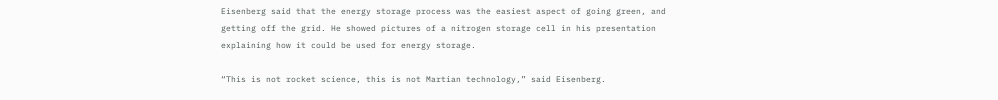Eisenberg said that the energy storage process was the easiest aspect of going green, and getting off the grid. He showed pictures of a nitrogen storage cell in his presentation explaining how it could be used for energy storage.

“This is not rocket science, this is not Martian technology,” said Eisenberg.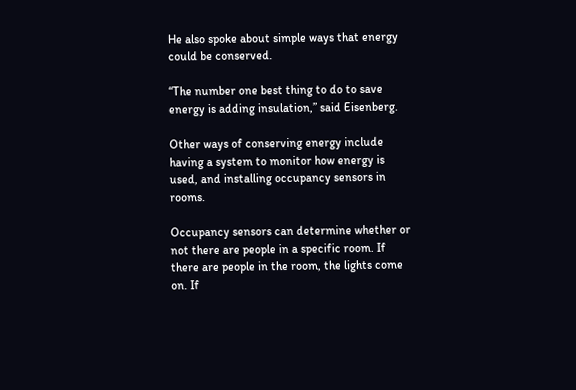He also spoke about simple ways that energy could be conserved.

“The number one best thing to do to save energy is adding insulation,” said Eisenberg.

Other ways of conserving energy include having a system to monitor how energy is used, and installing occupancy sensors in rooms.

Occupancy sensors can determine whether or not there are people in a specific room. If there are people in the room, the lights come on. If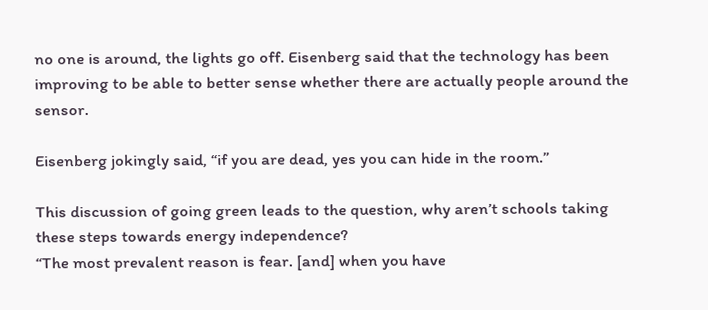no one is around, the lights go off. Eisenberg said that the technology has been improving to be able to better sense whether there are actually people around the sensor.

Eisenberg jokingly said, “if you are dead, yes you can hide in the room.”

This discussion of going green leads to the question, why aren’t schools taking these steps towards energy independence?
“The most prevalent reason is fear. [and] when you have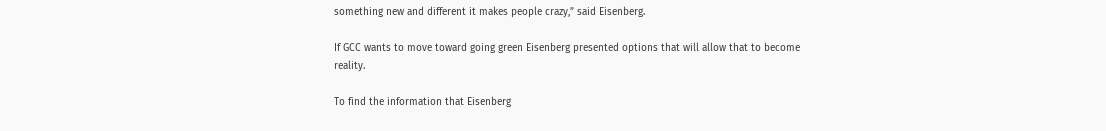something new and different it makes people crazy,” said Eisenberg.

If GCC wants to move toward going green Eisenberg presented options that will allow that to become reality.

To find the information that Eisenberg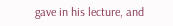gave in his lecture, and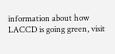information about how LACCD is going green, visit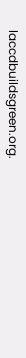laccdbuildsgreen.org.